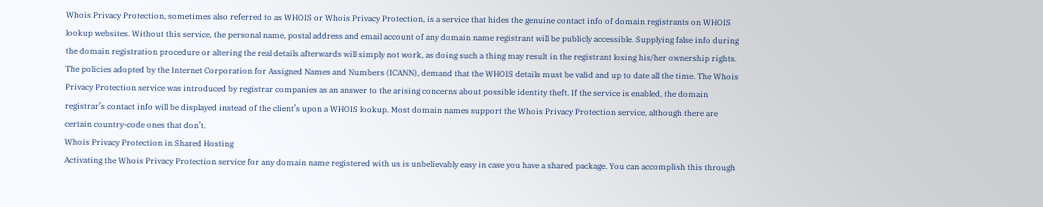Whois Privacy Protection, sometimes also referred to as WHOIS or Whois Privacy Protection, is a service that hides the genuine contact info of domain registrants on WHOIS lookup websites. Without this service, the personal name, postal address and email account of any domain name registrant will be publicly accessible. Supplying false info during the domain registration procedure or altering the real details afterwards will simply not work, as doing such a thing may result in the registrant losing his/her ownership rights. The policies adopted by the Internet Corporation for Assigned Names and Numbers (ICANN), demand that the WHOIS details must be valid and up to date all the time. The Whois Privacy Protection service was introduced by registrar companies as an answer to the arising concerns about possible identity theft. If the service is enabled, the domain registrar’s contact info will be displayed instead of the client’s upon a WHOIS lookup. Most domain names support the Whois Privacy Protection service, although there are certain country-code ones that don’t.
Whois Privacy Protection in Shared Hosting
Activating the Whois Privacy Protection service for any domain name registered with us is unbelievably easy in case you have a shared package. You can accomplish this through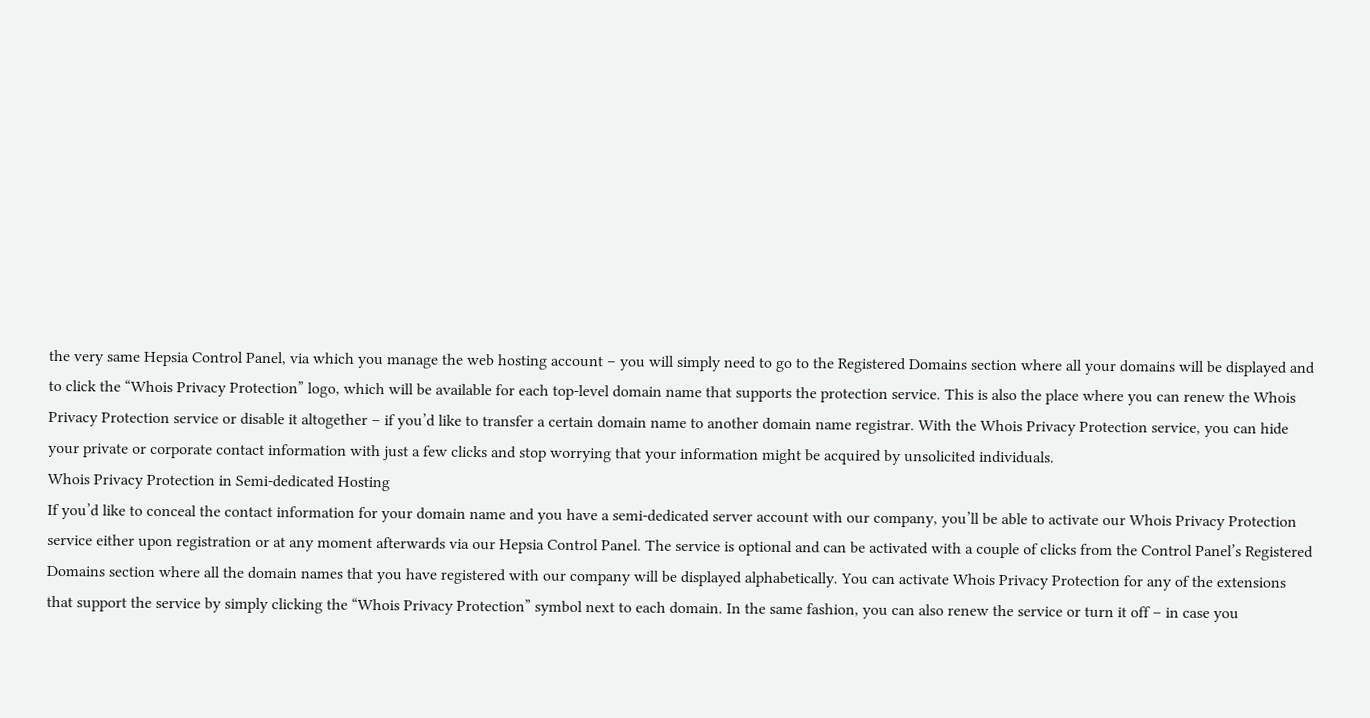the very same Hepsia Control Panel, via which you manage the web hosting account – you will simply need to go to the Registered Domains section where all your domains will be displayed and to click the “Whois Privacy Protection” logo, which will be available for each top-level domain name that supports the protection service. This is also the place where you can renew the Whois Privacy Protection service or disable it altogether – if you’d like to transfer a certain domain name to another domain name registrar. With the Whois Privacy Protection service, you can hide your private or corporate contact information with just a few clicks and stop worrying that your information might be acquired by unsolicited individuals.
Whois Privacy Protection in Semi-dedicated Hosting
If you’d like to conceal the contact information for your domain name and you have a semi-dedicated server account with our company, you’ll be able to activate our Whois Privacy Protection service either upon registration or at any moment afterwards via our Hepsia Control Panel. The service is optional and can be activated with a couple of clicks from the Control Panel’s Registered Domains section where all the domain names that you have registered with our company will be displayed alphabetically. You can activate Whois Privacy Protection for any of the extensions that support the service by simply clicking the “Whois Privacy Protection” symbol next to each domain. In the same fashion, you can also renew the service or turn it off – in case you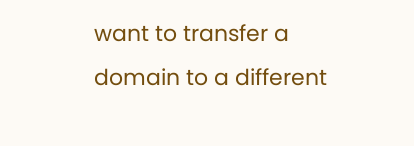want to transfer a domain to a different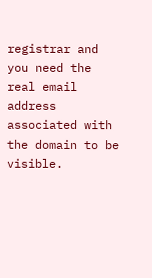registrar and you need the real email address associated with the domain to be visible.